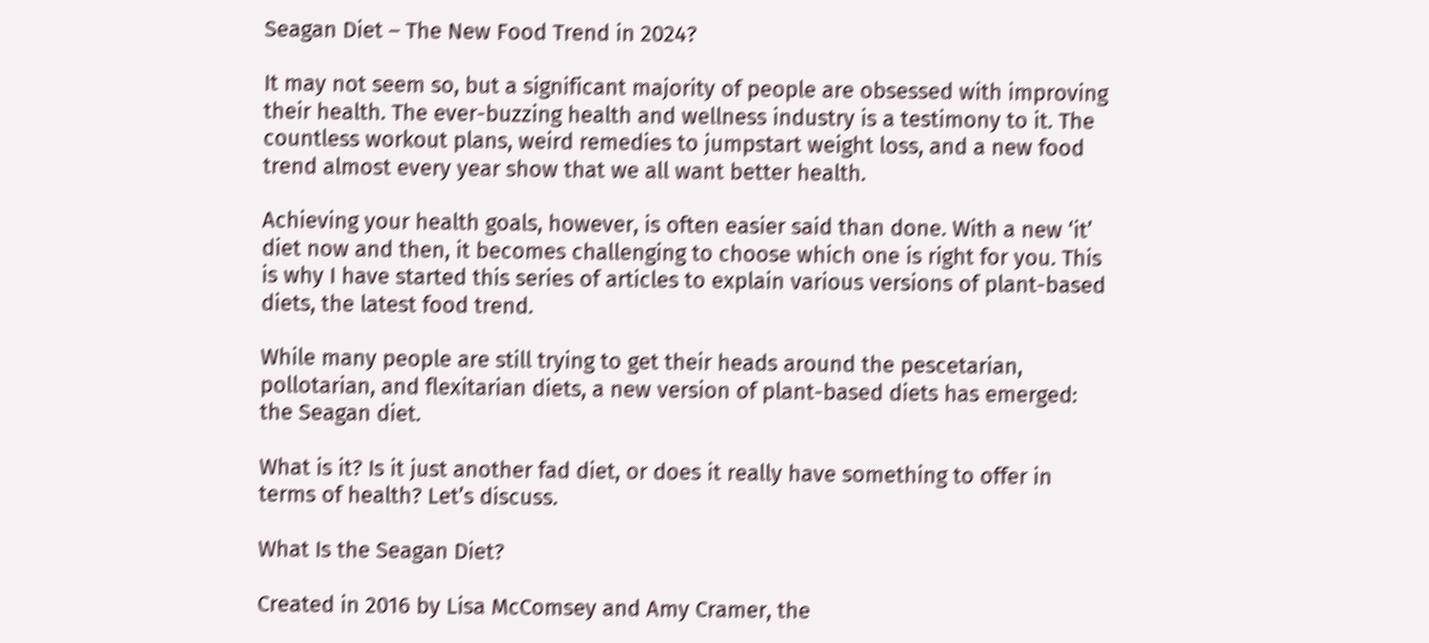Seagan Diet – The New Food Trend in 2024?

It may not seem so, but a significant majority of people are obsessed with improving their health. The ever-buzzing health and wellness industry is a testimony to it. The countless workout plans, weird remedies to jumpstart weight loss, and a new food trend almost every year show that we all want better health.

Achieving your health goals, however, is often easier said than done. With a new ‘it’ diet now and then, it becomes challenging to choose which one is right for you. This is why I have started this series of articles to explain various versions of plant-based diets, the latest food trend.

While many people are still trying to get their heads around the pescetarian, pollotarian, and flexitarian diets, a new version of plant-based diets has emerged: the Seagan diet.

What is it? Is it just another fad diet, or does it really have something to offer in terms of health? Let’s discuss.

What Is the Seagan Diet?

Created in 2016 by Lisa McComsey and Amy Cramer, the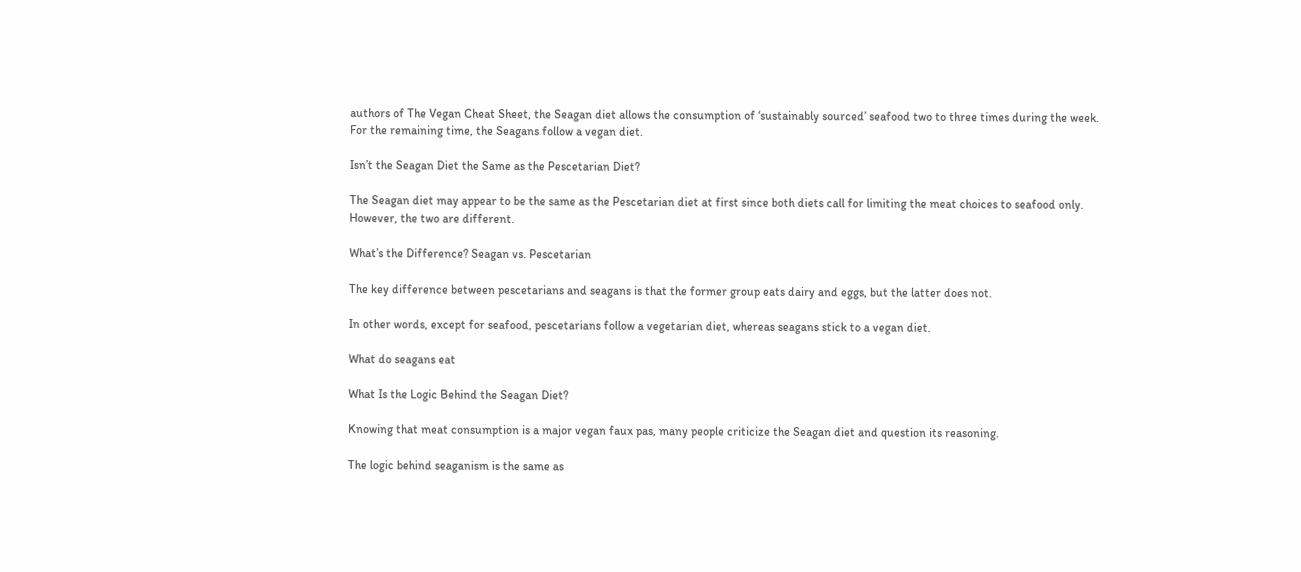authors of The Vegan Cheat Sheet, the Seagan diet allows the consumption of ‘sustainably sourced’ seafood two to three times during the week. For the remaining time, the Seagans follow a vegan diet.

Isn’t the Seagan Diet the Same as the Pescetarian Diet?

The Seagan diet may appear to be the same as the Pescetarian diet at first since both diets call for limiting the meat choices to seafood only. However, the two are different.

What’s the Difference? Seagan vs. Pescetarian

The key difference between pescetarians and seagans is that the former group eats dairy and eggs, but the latter does not.

In other words, except for seafood, pescetarians follow a vegetarian diet, whereas seagans stick to a vegan diet.

What do seagans eat

What Is the Logic Behind the Seagan Diet?

Knowing that meat consumption is a major vegan faux pas, many people criticize the Seagan diet and question its reasoning.

The logic behind seaganism is the same as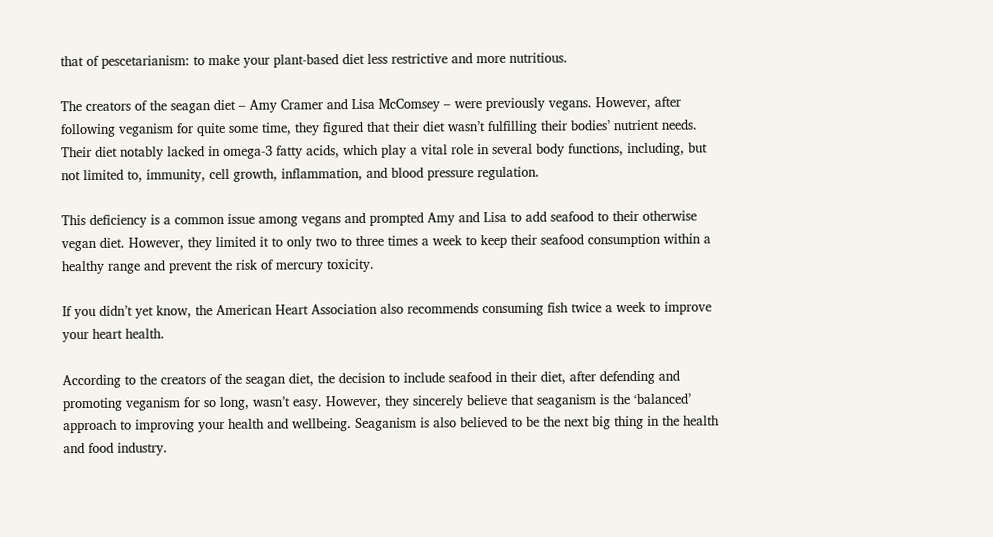that of pescetarianism: to make your plant-based diet less restrictive and more nutritious.

The creators of the seagan diet – Amy Cramer and Lisa McComsey – were previously vegans. However, after following veganism for quite some time, they figured that their diet wasn’t fulfilling their bodies’ nutrient needs. Their diet notably lacked in omega-3 fatty acids, which play a vital role in several body functions, including, but not limited to, immunity, cell growth, inflammation, and blood pressure regulation.

This deficiency is a common issue among vegans and prompted Amy and Lisa to add seafood to their otherwise vegan diet. However, they limited it to only two to three times a week to keep their seafood consumption within a healthy range and prevent the risk of mercury toxicity.

If you didn’t yet know, the American Heart Association also recommends consuming fish twice a week to improve your heart health.

According to the creators of the seagan diet, the decision to include seafood in their diet, after defending and promoting veganism for so long, wasn’t easy. However, they sincerely believe that seaganism is the ‘balanced’ approach to improving your health and wellbeing. Seaganism is also believed to be the next big thing in the health and food industry.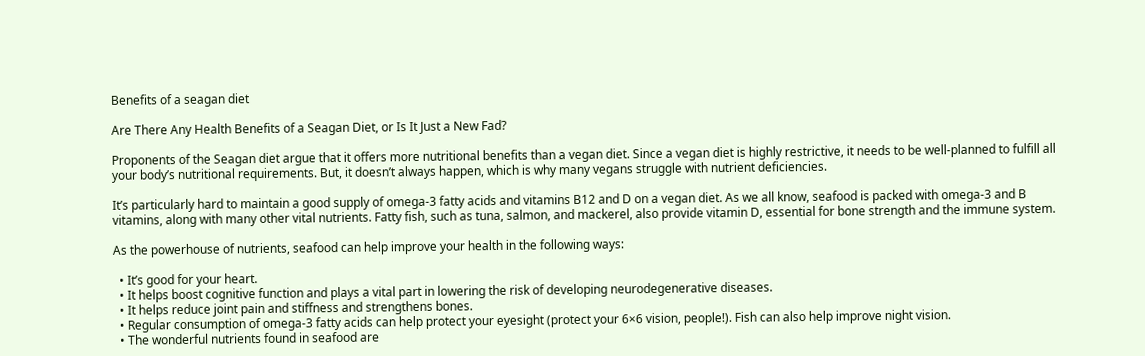Benefits of a seagan diet

Are There Any Health Benefits of a Seagan Diet, or Is It Just a New Fad?

Proponents of the Seagan diet argue that it offers more nutritional benefits than a vegan diet. Since a vegan diet is highly restrictive, it needs to be well-planned to fulfill all your body’s nutritional requirements. But, it doesn’t always happen, which is why many vegans struggle with nutrient deficiencies.

It’s particularly hard to maintain a good supply of omega-3 fatty acids and vitamins B12 and D on a vegan diet. As we all know, seafood is packed with omega-3 and B vitamins, along with many other vital nutrients. Fatty fish, such as tuna, salmon, and mackerel, also provide vitamin D, essential for bone strength and the immune system.

As the powerhouse of nutrients, seafood can help improve your health in the following ways:

  • It’s good for your heart.
  • It helps boost cognitive function and plays a vital part in lowering the risk of developing neurodegenerative diseases.
  • It helps reduce joint pain and stiffness and strengthens bones.
  • Regular consumption of omega-3 fatty acids can help protect your eyesight (protect your 6×6 vision, people!). Fish can also help improve night vision.
  • The wonderful nutrients found in seafood are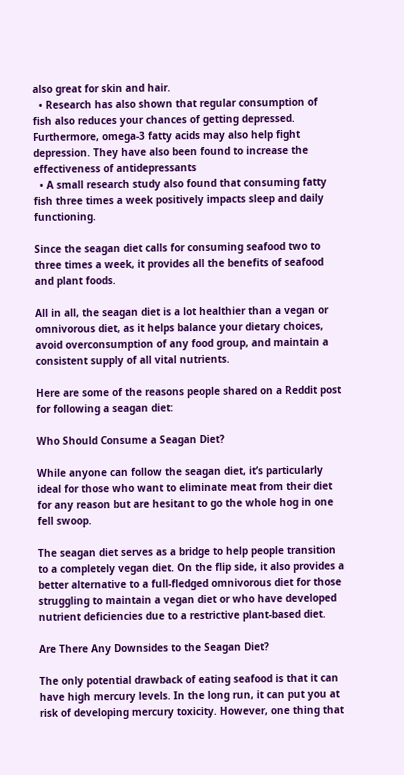also great for skin and hair.
  • Research has also shown that regular consumption of fish also reduces your chances of getting depressed. Furthermore, omega-3 fatty acids may also help fight depression. They have also been found to increase the effectiveness of antidepressants
  • A small research study also found that consuming fatty fish three times a week positively impacts sleep and daily functioning.

Since the seagan diet calls for consuming seafood two to three times a week, it provides all the benefits of seafood and plant foods.

All in all, the seagan diet is a lot healthier than a vegan or omnivorous diet, as it helps balance your dietary choices, avoid overconsumption of any food group, and maintain a consistent supply of all vital nutrients.

Here are some of the reasons people shared on a Reddit post for following a seagan diet:

Who Should Consume a Seagan Diet?

While anyone can follow the seagan diet, it’s particularly ideal for those who want to eliminate meat from their diet for any reason but are hesitant to go the whole hog in one fell swoop.

The seagan diet serves as a bridge to help people transition to a completely vegan diet. On the flip side, it also provides a better alternative to a full-fledged omnivorous diet for those struggling to maintain a vegan diet or who have developed nutrient deficiencies due to a restrictive plant-based diet.

Are There Any Downsides to the Seagan Diet?

The only potential drawback of eating seafood is that it can have high mercury levels. In the long run, it can put you at risk of developing mercury toxicity. However, one thing that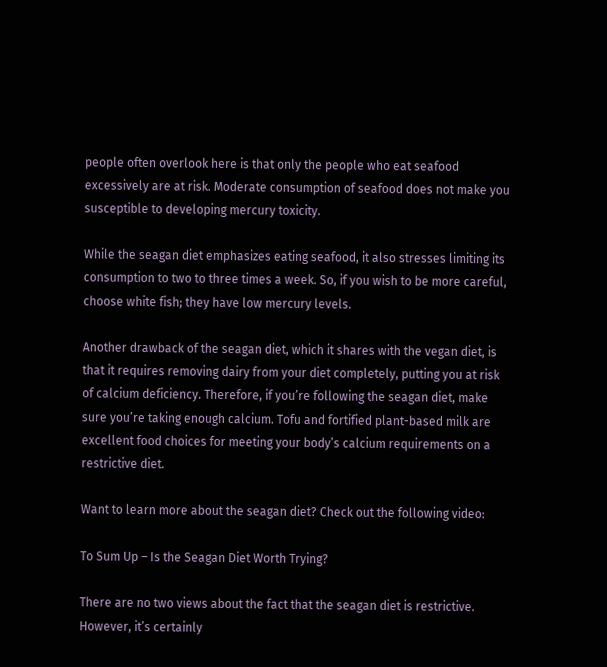people often overlook here is that only the people who eat seafood excessively are at risk. Moderate consumption of seafood does not make you susceptible to developing mercury toxicity.

While the seagan diet emphasizes eating seafood, it also stresses limiting its consumption to two to three times a week. So, if you wish to be more careful, choose white fish; they have low mercury levels.

Another drawback of the seagan diet, which it shares with the vegan diet, is that it requires removing dairy from your diet completely, putting you at risk of calcium deficiency. Therefore, if you’re following the seagan diet, make sure you’re taking enough calcium. Tofu and fortified plant-based milk are excellent food choices for meeting your body’s calcium requirements on a restrictive diet.

Want to learn more about the seagan diet? Check out the following video:

To Sum Up – Is the Seagan Diet Worth Trying?

There are no two views about the fact that the seagan diet is restrictive. However, it’s certainly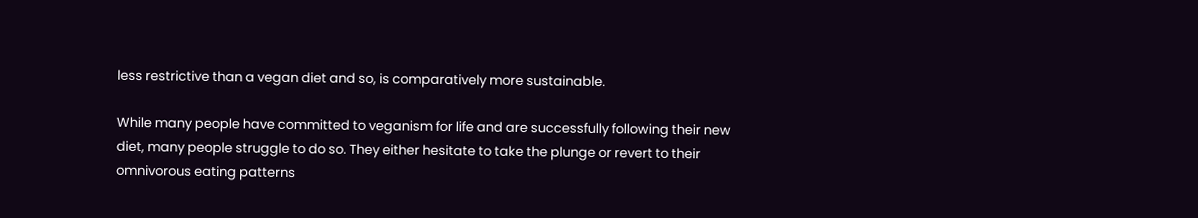less restrictive than a vegan diet and so, is comparatively more sustainable.

While many people have committed to veganism for life and are successfully following their new diet, many people struggle to do so. They either hesitate to take the plunge or revert to their omnivorous eating patterns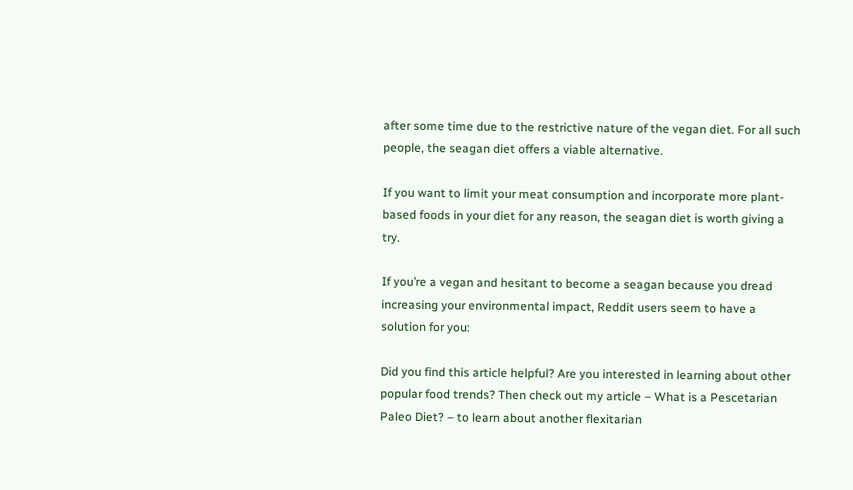after some time due to the restrictive nature of the vegan diet. For all such people, the seagan diet offers a viable alternative.

If you want to limit your meat consumption and incorporate more plant-based foods in your diet for any reason, the seagan diet is worth giving a try.

If you’re a vegan and hesitant to become a seagan because you dread increasing your environmental impact, Reddit users seem to have a solution for you:

Did you find this article helpful? Are you interested in learning about other popular food trends? Then check out my article – What is a Pescetarian Paleo Diet? – to learn about another flexitarian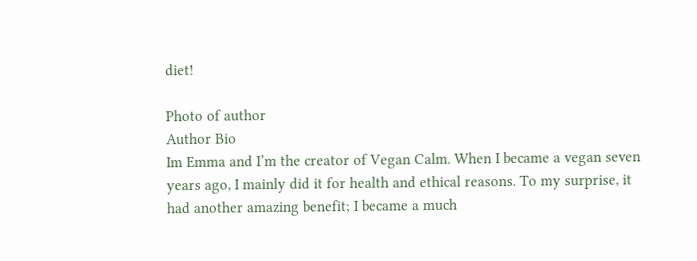diet!

Photo of author
Author Bio
Im Emma and I’m the creator of Vegan Calm. When I became a vegan seven years ago, I mainly did it for health and ethical reasons. To my surprise, it had another amazing benefit; I became a much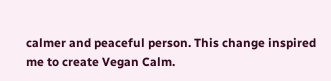calmer and peaceful person. This change inspired me to create Vegan Calm.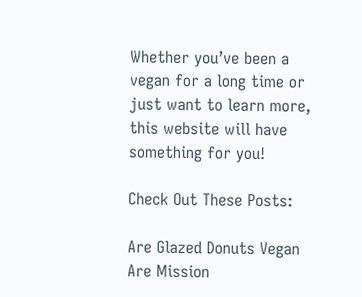Whether you’ve been a vegan for a long time or just want to learn more, this website will have something for you!

Check Out These Posts:

Are Glazed Donuts Vegan
Are Mission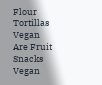Flour Tortillas Vegan
Are Fruit Snacks Vegan